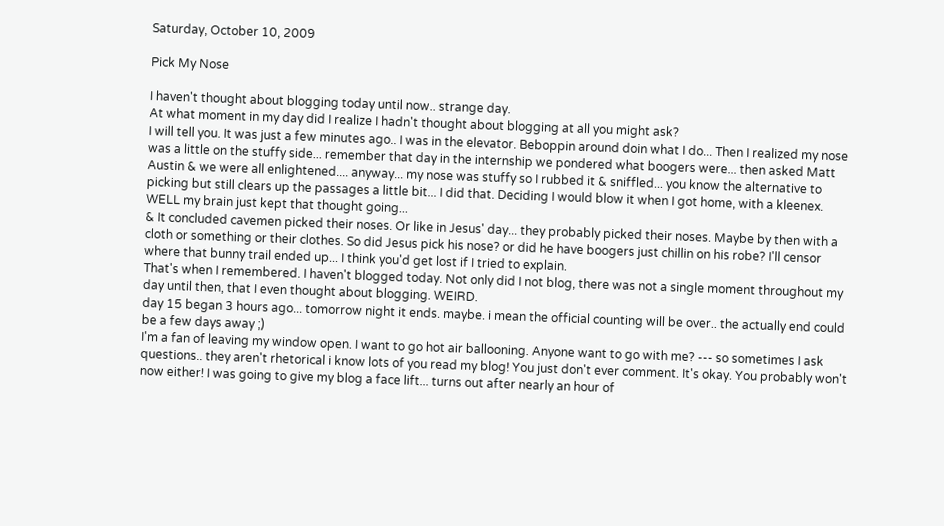Saturday, October 10, 2009

Pick My Nose

I haven't thought about blogging today until now.. strange day.
At what moment in my day did I realize I hadn't thought about blogging at all you might ask?
I will tell you. It was just a few minutes ago.. I was in the elevator. Beboppin around doin what I do... Then I realized my nose was a little on the stuffy side... remember that day in the internship we pondered what boogers were... then asked Matt Austin & we were all enlightened.... anyway... my nose was stuffy so I rubbed it & sniffled... you know the alternative to picking but still clears up the passages a little bit... I did that. Deciding I would blow it when I got home, with a kleenex. WELL my brain just kept that thought going...
& It concluded cavemen picked their noses. Or like in Jesus' day... they probably picked their noses. Maybe by then with a cloth or something or their clothes. So did Jesus pick his nose? or did he have boogers just chillin on his robe? I'll censor where that bunny trail ended up... I think you'd get lost if I tried to explain.
That's when I remembered. I haven't blogged today. Not only did I not blog, there was not a single moment throughout my day until then, that I even thought about blogging. WEIRD.
day 15 began 3 hours ago... tomorrow night it ends. maybe. i mean the official counting will be over.. the actually end could be a few days away ;)
I'm a fan of leaving my window open. I want to go hot air ballooning. Anyone want to go with me? --- so sometimes I ask questions.. they aren't rhetorical i know lots of you read my blog! You just don't ever comment. It's okay. You probably won't now either! I was going to give my blog a face lift... turns out after nearly an hour of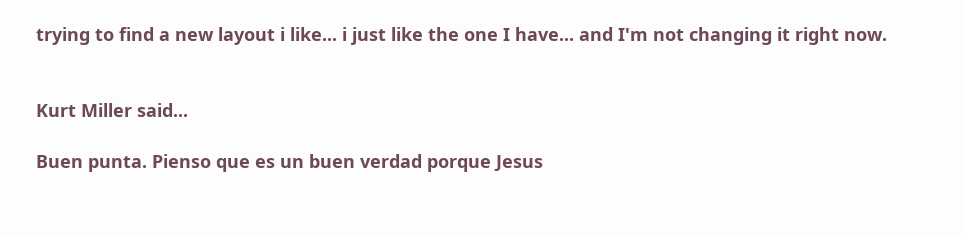trying to find a new layout i like... i just like the one I have... and I'm not changing it right now.


Kurt Miller said...

Buen punta. Pienso que es un buen verdad porque Jesus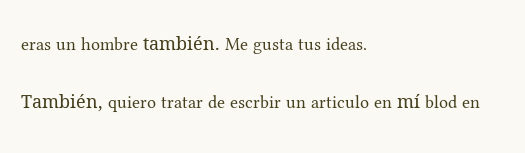eras un hombre también. Me gusta tus ideas.

También, quiero tratar de escrbir un articulo en mí blod en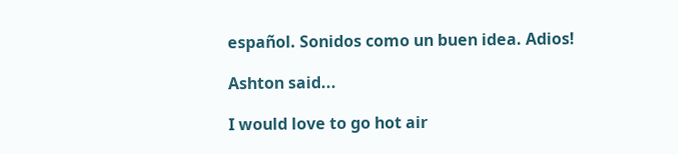español. Sonidos como un buen idea. Adios!

Ashton said...

I would love to go hot air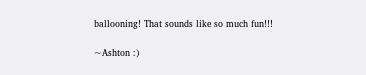ballooning! That sounds like so much fun!!!

~Ashton :)